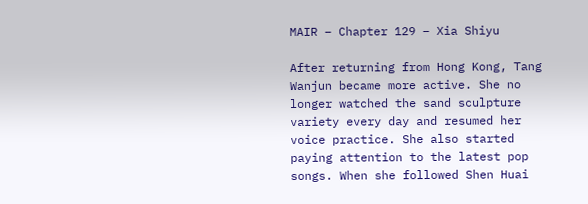MAIR – Chapter 129 – Xia Shiyu

After returning from Hong Kong, Tang Wanjun became more active. She no longer watched the sand sculpture variety every day and resumed her voice practice. She also started paying attention to the latest pop songs. When she followed Shen Huai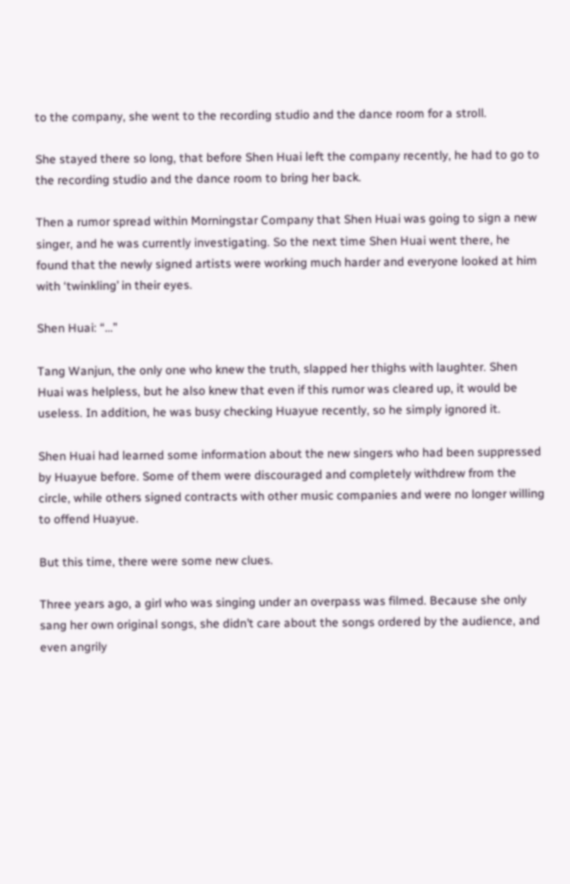to the company, she went to the recording studio and the dance room for a stroll.

She stayed there so long, that before Shen Huai left the company recently, he had to go to the recording studio and the dance room to bring her back.

Then a rumor spread within Morningstar Company that Shen Huai was going to sign a new singer, and he was currently investigating. So the next time Shen Huai went there, he found that the newly signed artists were working much harder and everyone looked at him with ‘twinkling’ in their eyes.

Shen Huai: “…”

Tang Wanjun, the only one who knew the truth, slapped her thighs with laughter. Shen Huai was helpless, but he also knew that even if this rumor was cleared up, it would be useless. In addition, he was busy checking Huayue recently, so he simply ignored it.

Shen Huai had learned some information about the new singers who had been suppressed by Huayue before. Some of them were discouraged and completely withdrew from the circle, while others signed contracts with other music companies and were no longer willing to offend Huayue.

But this time, there were some new clues.

Three years ago, a girl who was singing under an overpass was filmed. Because she only sang her own original songs, she didn’t care about the songs ordered by the audience, and even angrily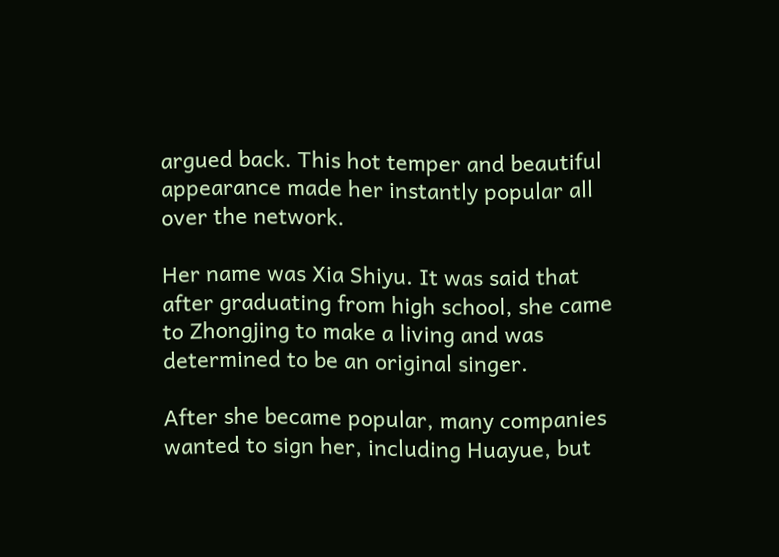argued back. This hot temper and beautiful appearance made her instantly popular all over the network.

Her name was Xia Shiyu. It was said that after graduating from high school, she came to Zhongjing to make a living and was determined to be an original singer.

After she became popular, many companies wanted to sign her, including Huayue, but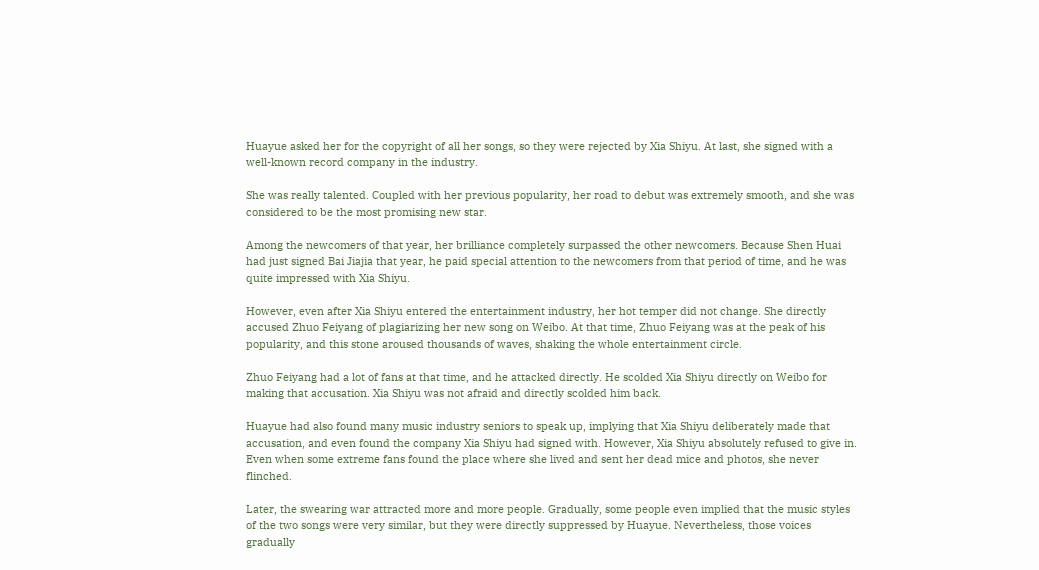Huayue asked her for the copyright of all her songs, so they were rejected by Xia Shiyu. At last, she signed with a well-known record company in the industry.

She was really talented. Coupled with her previous popularity, her road to debut was extremely smooth, and she was considered to be the most promising new star.

Among the newcomers of that year, her brilliance completely surpassed the other newcomers. Because Shen Huai had just signed Bai Jiajia that year, he paid special attention to the newcomers from that period of time, and he was quite impressed with Xia Shiyu.

However, even after Xia Shiyu entered the entertainment industry, her hot temper did not change. She directly accused Zhuo Feiyang of plagiarizing her new song on Weibo. At that time, Zhuo Feiyang was at the peak of his popularity, and this stone aroused thousands of waves, shaking the whole entertainment circle.

Zhuo Feiyang had a lot of fans at that time, and he attacked directly. He scolded Xia Shiyu directly on Weibo for making that accusation. Xia Shiyu was not afraid and directly scolded him back.

Huayue had also found many music industry seniors to speak up, implying that Xia Shiyu deliberately made that accusation, and even found the company Xia Shiyu had signed with. However, Xia Shiyu absolutely refused to give in. Even when some extreme fans found the place where she lived and sent her dead mice and photos, she never flinched.

Later, the swearing war attracted more and more people. Gradually, some people even implied that the music styles of the two songs were very similar, but they were directly suppressed by Huayue. Nevertheless, those voices gradually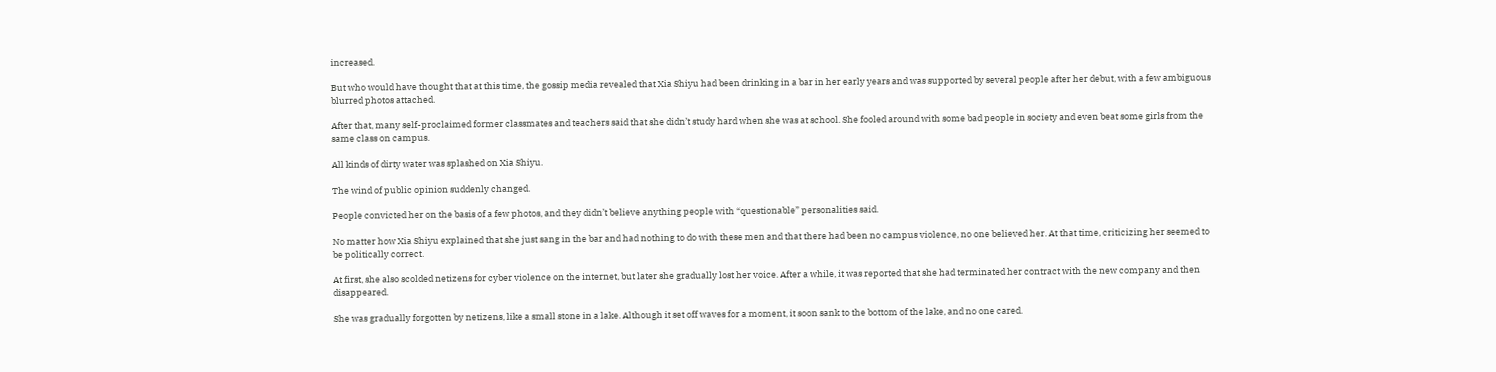increased.

But who would have thought that at this time, the gossip media revealed that Xia Shiyu had been drinking in a bar in her early years and was supported by several people after her debut, with a few ambiguous blurred photos attached.

After that, many self-proclaimed former classmates and teachers said that she didn’t study hard when she was at school. She fooled around with some bad people in society and even beat some girls from the same class on campus.

All kinds of dirty water was splashed on Xia Shiyu.

The wind of public opinion suddenly changed.

People convicted her on the basis of a few photos, and they didn’t believe anything people with “questionable” personalities said.

No matter how Xia Shiyu explained that she just sang in the bar and had nothing to do with these men and that there had been no campus violence, no one believed her. At that time, criticizing her seemed to be politically correct.

At first, she also scolded netizens for cyber violence on the internet, but later she gradually lost her voice. After a while, it was reported that she had terminated her contract with the new company and then disappeared.

She was gradually forgotten by netizens, like a small stone in a lake. Although it set off waves for a moment, it soon sank to the bottom of the lake, and no one cared.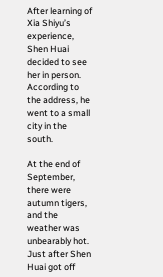After learning of Xia Shiyu’s experience, Shen Huai decided to see her in person. According to the address, he went to a small city in the south.

At the end of September, there were autumn tigers, and the weather was unbearably hot. Just after Shen Huai got off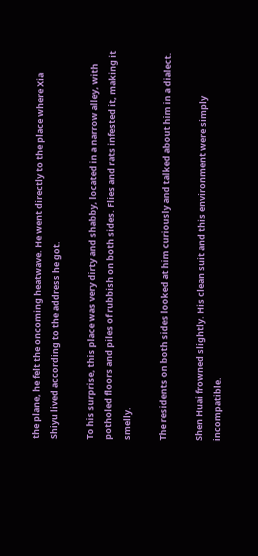the plane, he felt the oncoming heatwave. He went directly to the place where Xia Shiyu lived according to the address he got.

To his surprise, this place was very dirty and shabby, located in a narrow alley, with potholed floors and piles of rubbish on both sides. Flies and rats infested it, making it smelly.

The residents on both sides looked at him curiously and talked about him in a dialect.

Shen Huai frowned slightly. His clean suit and this environment were simply incompatible.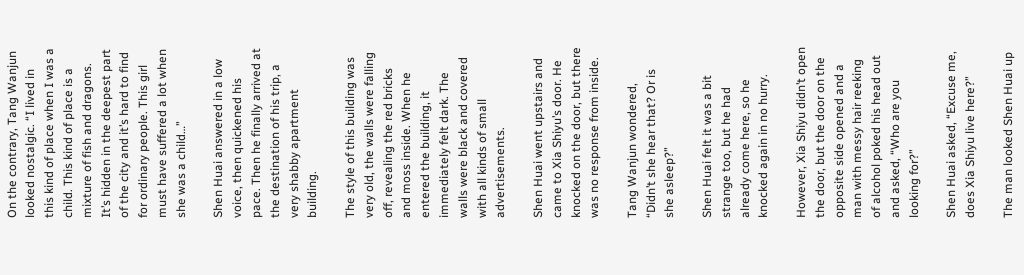On the contrary, Tang Wanjun looked nostalgic. “I lived in this kind of place when I was a child. This kind of place is a mixture of fish and dragons. It’s hidden in the deepest part of the city and it’s hard to find for ordinary people. This girl must have suffered a lot when she was a child…”

Shen Huai answered in a low voice, then quickened his pace. Then he finally arrived at the destination of his trip, a very shabby apartment building.

The style of this building was very old, the walls were falling off, revealing the red bricks and moss inside. When he entered the building, it immediately felt dark. The walls were black and covered with all kinds of small advertisements.

Shen Huai went upstairs and came to Xia Shiyu’s door. He knocked on the door, but there was no response from inside.

Tang Wanjun wondered, “Didn’t she hear that? Or is she asleep?”

Shen Huai felt it was a bit strange too, but he had already come here, so he knocked again in no hurry.

However, Xia Shiyu didn’t open the door, but the door on the opposite side opened and a man with messy hair reeking of alcohol poked his head out and asked, “Who are you looking for?”

Shen Huai asked, “Excuse me, does Xia Shiyu live here?”

The man looked Shen Huai up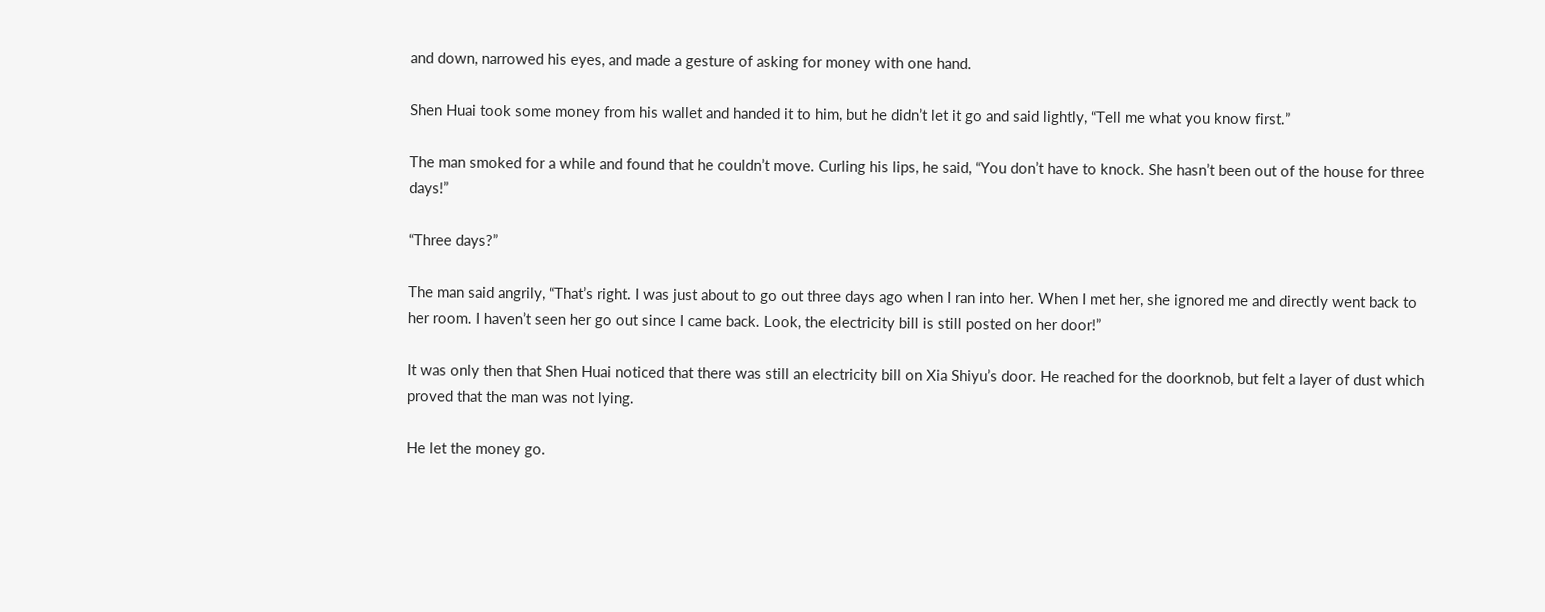and down, narrowed his eyes, and made a gesture of asking for money with one hand.

Shen Huai took some money from his wallet and handed it to him, but he didn’t let it go and said lightly, “Tell me what you know first.”

The man smoked for a while and found that he couldn’t move. Curling his lips, he said, “You don’t have to knock. She hasn’t been out of the house for three days!”

“Three days?”

The man said angrily, “That’s right. I was just about to go out three days ago when I ran into her. When I met her, she ignored me and directly went back to her room. I haven’t seen her go out since I came back. Look, the electricity bill is still posted on her door!”

It was only then that Shen Huai noticed that there was still an electricity bill on Xia Shiyu’s door. He reached for the doorknob, but felt a layer of dust which proved that the man was not lying.

He let the money go.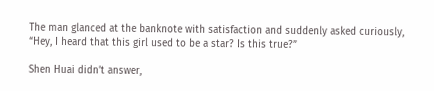The man glanced at the banknote with satisfaction and suddenly asked curiously, “Hey, I heard that this girl used to be a star? Is this true?”

Shen Huai didn’t answer,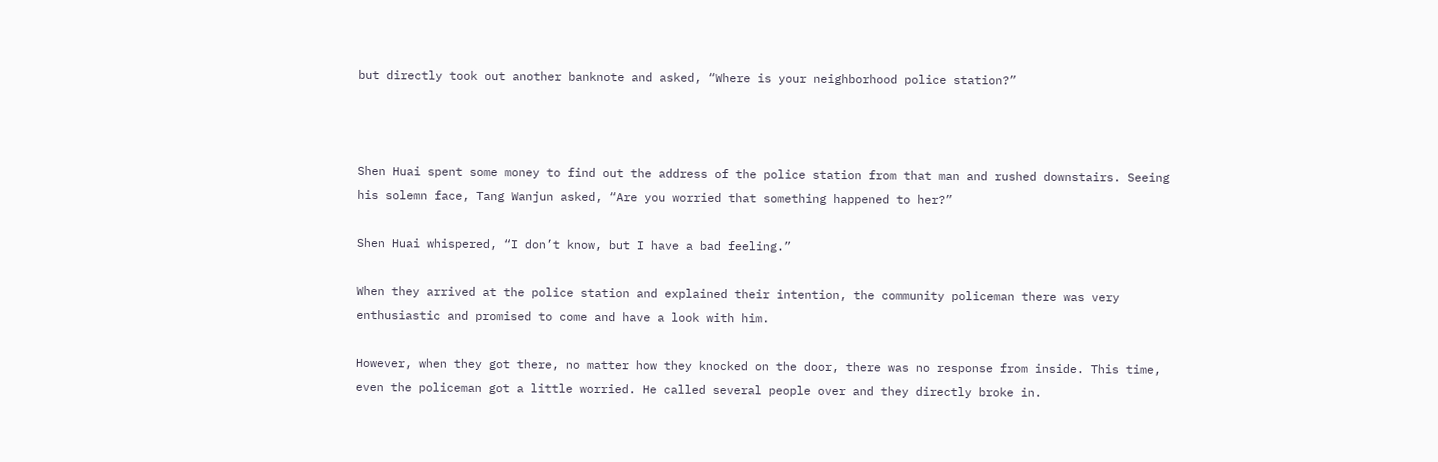but directly took out another banknote and asked, “Where is your neighborhood police station?”



Shen Huai spent some money to find out the address of the police station from that man and rushed downstairs. Seeing his solemn face, Tang Wanjun asked, “Are you worried that something happened to her?”

Shen Huai whispered, “I don’t know, but I have a bad feeling.”

When they arrived at the police station and explained their intention, the community policeman there was very enthusiastic and promised to come and have a look with him.

However, when they got there, no matter how they knocked on the door, there was no response from inside. This time, even the policeman got a little worried. He called several people over and they directly broke in.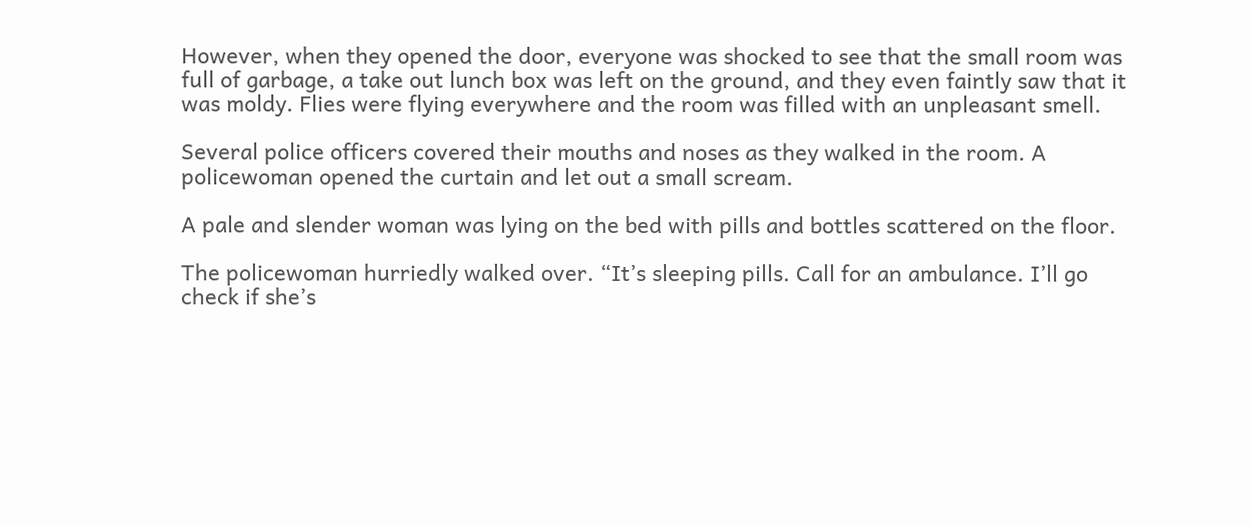However, when they opened the door, everyone was shocked to see that the small room was full of garbage, a take out lunch box was left on the ground, and they even faintly saw that it was moldy. Flies were flying everywhere and the room was filled with an unpleasant smell.

Several police officers covered their mouths and noses as they walked in the room. A policewoman opened the curtain and let out a small scream.

A pale and slender woman was lying on the bed with pills and bottles scattered on the floor.

The policewoman hurriedly walked over. “It’s sleeping pills. Call for an ambulance. I’ll go check if she’s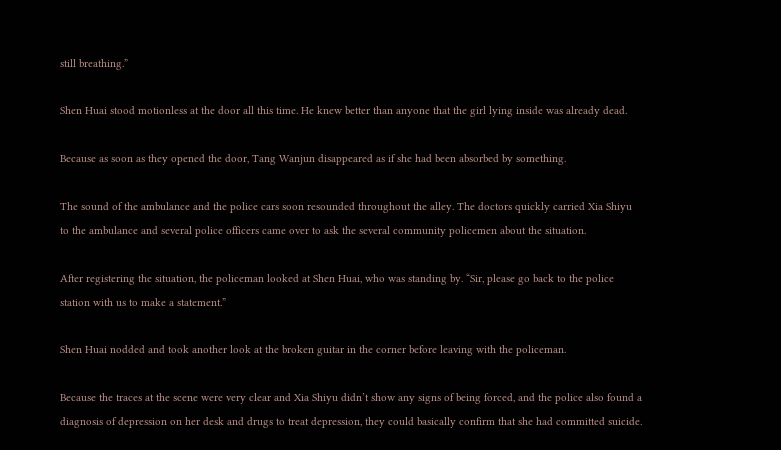still breathing.”

Shen Huai stood motionless at the door all this time. He knew better than anyone that the girl lying inside was already dead.

Because as soon as they opened the door, Tang Wanjun disappeared as if she had been absorbed by something.

The sound of the ambulance and the police cars soon resounded throughout the alley. The doctors quickly carried Xia Shiyu to the ambulance and several police officers came over to ask the several community policemen about the situation.

After registering the situation, the policeman looked at Shen Huai, who was standing by. “Sir, please go back to the police station with us to make a statement.”

Shen Huai nodded and took another look at the broken guitar in the corner before leaving with the policeman.

Because the traces at the scene were very clear and Xia Shiyu didn’t show any signs of being forced, and the police also found a diagnosis of depression on her desk and drugs to treat depression, they could basically confirm that she had committed suicide.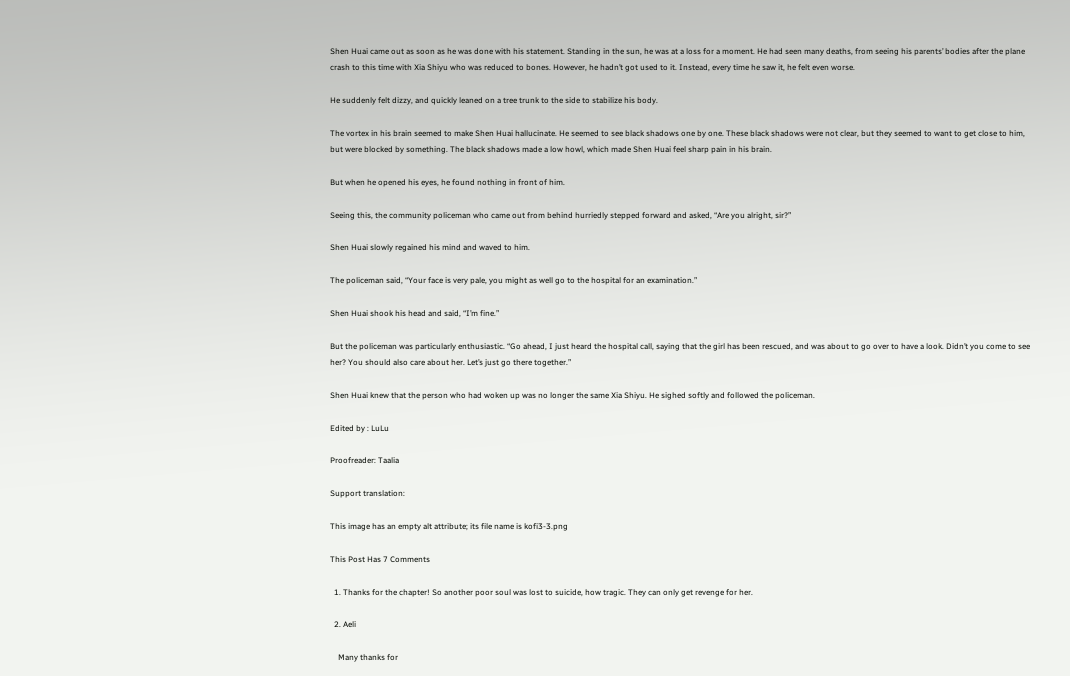Shen Huai came out as soon as he was done with his statement. Standing in the sun, he was at a loss for a moment. He had seen many deaths, from seeing his parents’ bodies after the plane crash to this time with Xia Shiyu who was reduced to bones. However, he hadn’t got used to it. Instead, every time he saw it, he felt even worse.

He suddenly felt dizzy, and quickly leaned on a tree trunk to the side to stabilize his body.

The vortex in his brain seemed to make Shen Huai hallucinate. He seemed to see black shadows one by one. These black shadows were not clear, but they seemed to want to get close to him, but were blocked by something. The black shadows made a low howl, which made Shen Huai feel sharp pain in his brain.

But when he opened his eyes, he found nothing in front of him.

Seeing this, the community policeman who came out from behind hurriedly stepped forward and asked, “Are you alright, sir?”

Shen Huai slowly regained his mind and waved to him.

The policeman said, “Your face is very pale, you might as well go to the hospital for an examination.”

Shen Huai shook his head and said, “I’m fine.”

But the policeman was particularly enthusiastic. “Go ahead, I just heard the hospital call, saying that the girl has been rescued, and was about to go over to have a look. Didn’t you come to see her? You should also care about her. Let’s just go there together.”

Shen Huai knew that the person who had woken up was no longer the same Xia Shiyu. He sighed softly and followed the policeman.

Edited by : LuLu

Proofreader: Taalia

Support translation:

This image has an empty alt attribute; its file name is kofi3-3.png

This Post Has 7 Comments

  1. Thanks for the chapter! So another poor soul was lost to suicide, how tragic. They can only get revenge for her.

  2. Aeli

    Many thanks for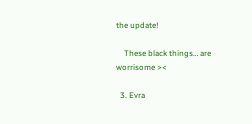the update!

    These black things… are worrisome ><

  3. Evra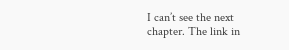I can’t see the next chapter. The link in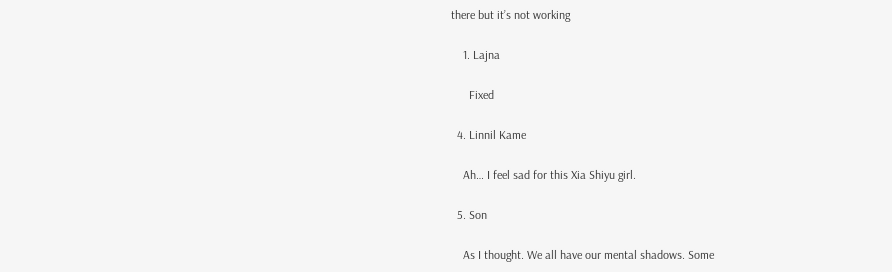there but it’s not working

    1. Lajna

      Fixed

  4. Linnil Kame

    Ah… I feel sad for this Xia Shiyu girl.

  5. Son

    As I thought. We all have our mental shadows. Some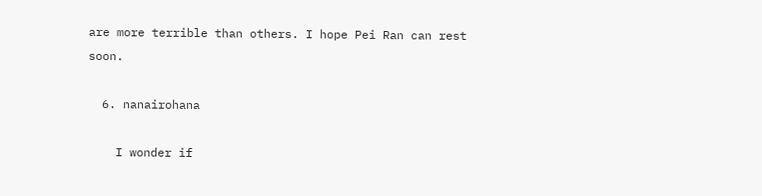are more terrible than others. I hope Pei Ran can rest soon.

  6. nanairohana

    I wonder if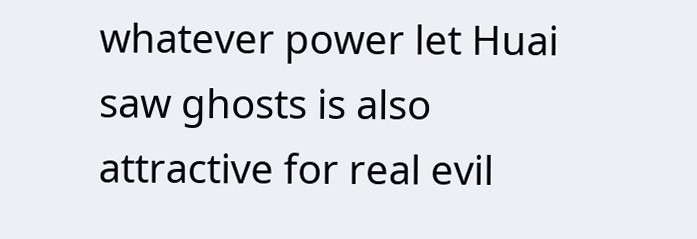whatever power let Huai saw ghosts is also attractive for real evil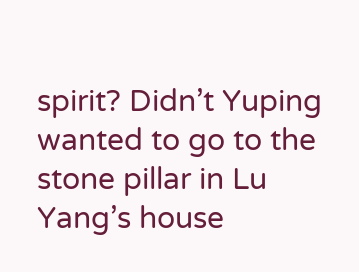spirit? Didn’t Yuping wanted to go to the stone pillar in Lu Yang’s house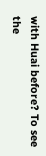with Huai before? To see the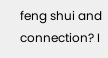feng shui and connection? I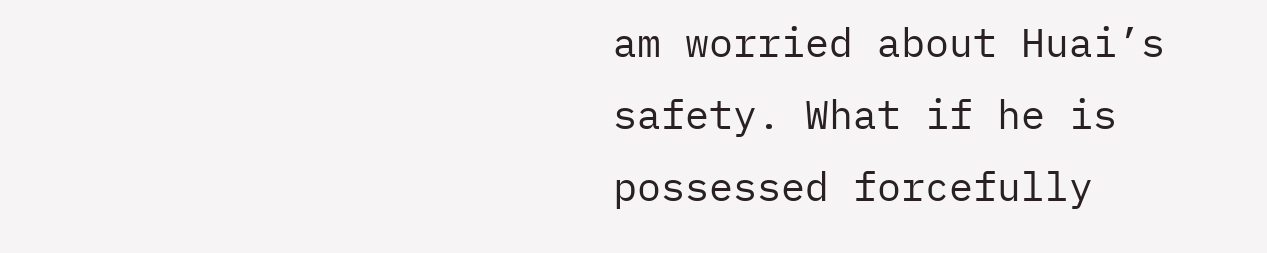am worried about Huai’s safety. What if he is possessed forcefully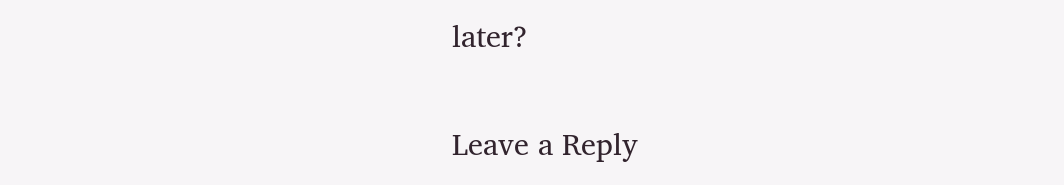later?

Leave a Reply